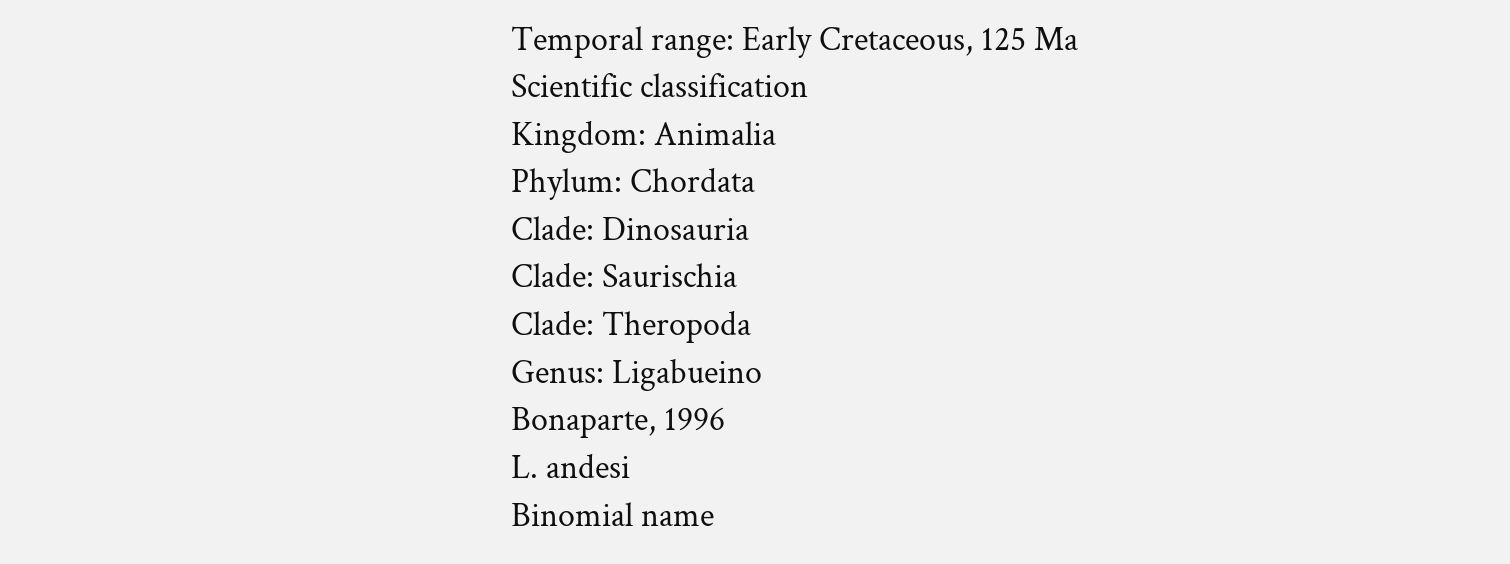Temporal range: Early Cretaceous, 125 Ma
Scientific classification
Kingdom: Animalia
Phylum: Chordata
Clade: Dinosauria
Clade: Saurischia
Clade: Theropoda
Genus: Ligabueino
Bonaparte, 1996
L. andesi
Binomial name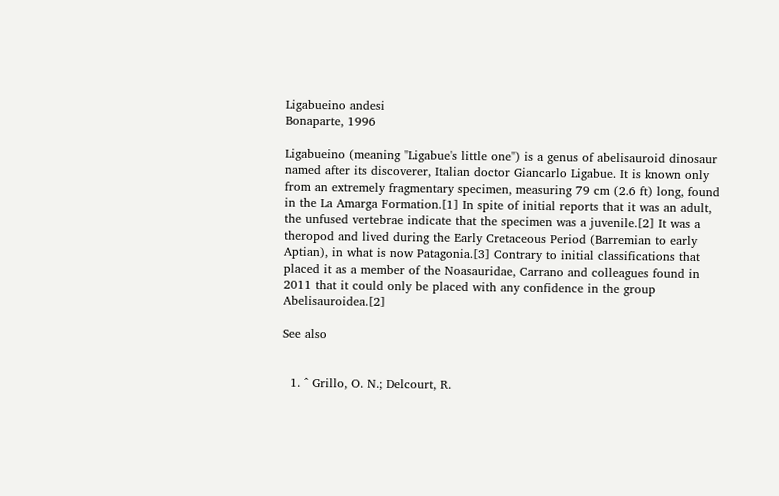Ligabueino andesi
Bonaparte, 1996

Ligabueino (meaning "Ligabue's little one") is a genus of abelisauroid dinosaur named after its discoverer, Italian doctor Giancarlo Ligabue. It is known only from an extremely fragmentary specimen, measuring 79 cm (2.6 ft) long, found in the La Amarga Formation.[1] In spite of initial reports that it was an adult, the unfused vertebrae indicate that the specimen was a juvenile.[2] It was a theropod and lived during the Early Cretaceous Period (Barremian to early Aptian), in what is now Patagonia.[3] Contrary to initial classifications that placed it as a member of the Noasauridae, Carrano and colleagues found in 2011 that it could only be placed with any confidence in the group Abelisauroidea.[2]

See also


  1. ^ Grillo, O. N.; Delcourt, R.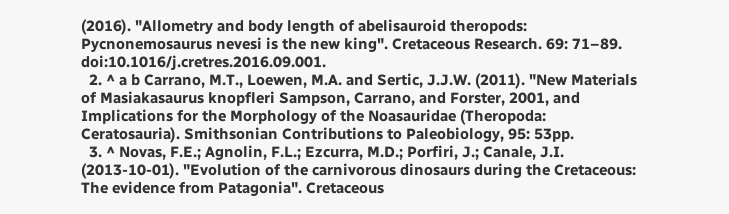(2016). "Allometry and body length of abelisauroid theropods: Pycnonemosaurus nevesi is the new king". Cretaceous Research. 69: 71–89. doi:10.1016/j.cretres.2016.09.001.
  2. ^ a b Carrano, M.T., Loewen, M.A. and Sertic, J.J.W. (2011). "New Materials of Masiakasaurus knopfleri Sampson, Carrano, and Forster, 2001, and Implications for the Morphology of the Noasauridae (Theropoda: Ceratosauria). Smithsonian Contributions to Paleobiology, 95: 53pp.
  3. ^ Novas, F.E.; Agnolin, F.L.; Ezcurra, M.D.; Porfiri, J.; Canale, J.I. (2013-10-01). "Evolution of the carnivorous dinosaurs during the Cretaceous: The evidence from Patagonia". Cretaceous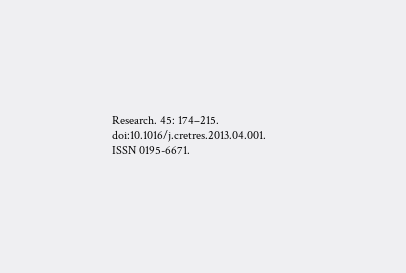Research. 45: 174–215. doi:10.1016/j.cretres.2013.04.001. ISSN 0195-6671.